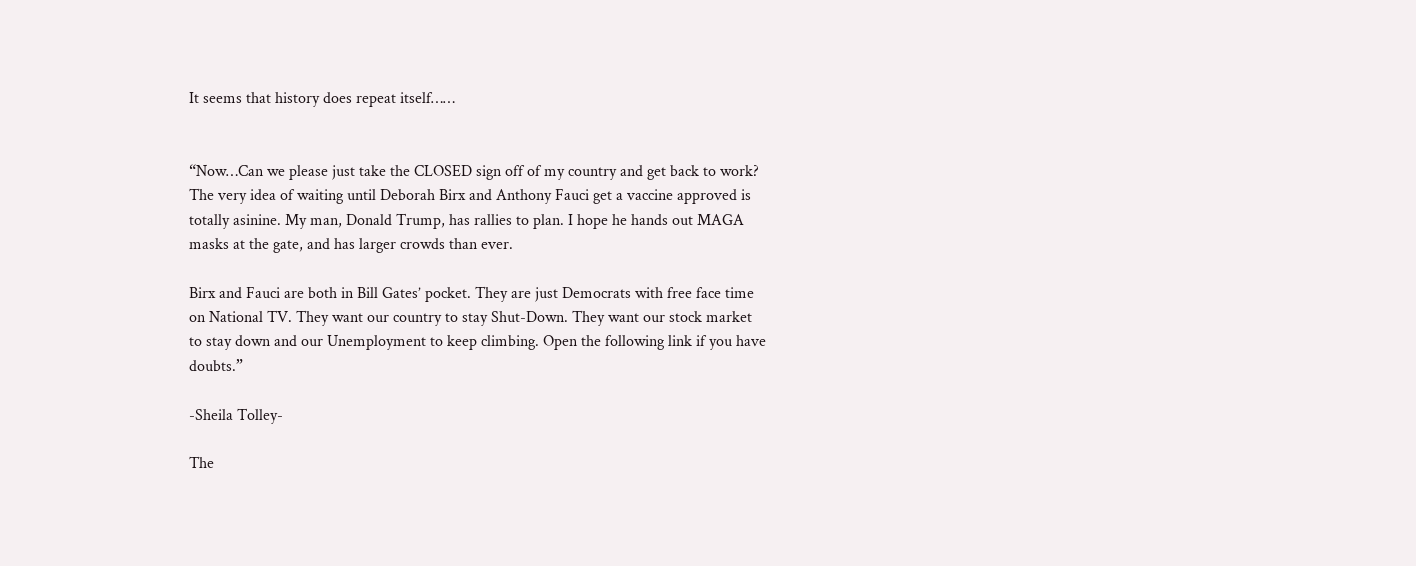It seems that history does repeat itself……


“Now…Can we please just take the CLOSED sign off of my country and get back to work? The very idea of waiting until Deborah Birx and Anthony Fauci get a vaccine approved is totally asinine. My man, Donald Trump, has rallies to plan. I hope he hands out MAGA masks at the gate, and has larger crowds than ever.

Birx and Fauci are both in Bill Gates’ pocket. They are just Democrats with free face time on National TV. They want our country to stay Shut-Down. They want our stock market to stay down and our Unemployment to keep climbing. Open the following link if you have doubts.”

-Sheila Tolley-

The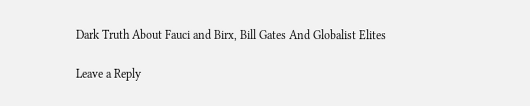Dark Truth About Fauci and Birx, Bill Gates And Globalist Elites

Leave a Reply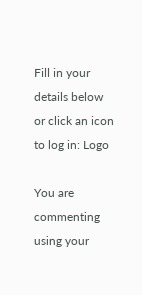Fill in your details below or click an icon to log in: Logo

You are commenting using your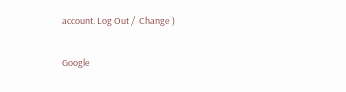account. Log Out /  Change )

Google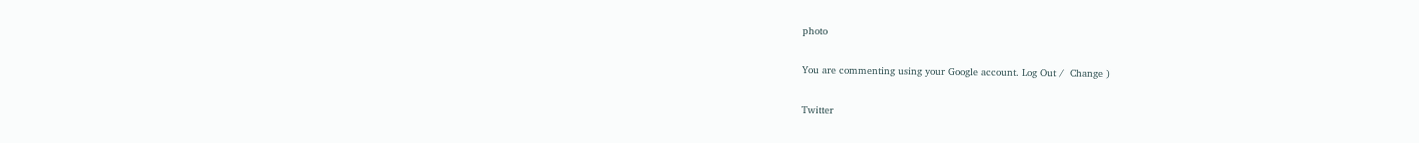photo

You are commenting using your Google account. Log Out /  Change )

Twitter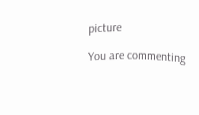picture

You are commenting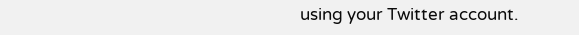using your Twitter account.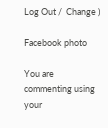Log Out /  Change )

Facebook photo

You are commenting using your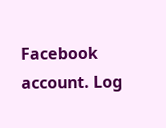Facebook account. Log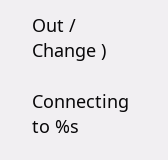Out /  Change )

Connecting to %s